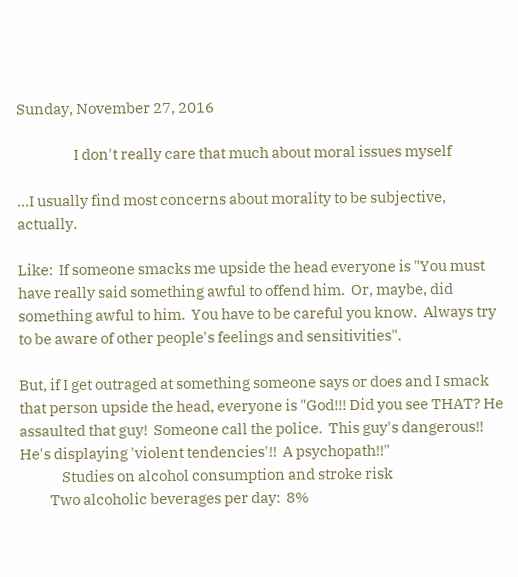Sunday, November 27, 2016

                   I don't really care that much about moral issues myself

...I usually find most concerns about morality to be subjective, actually.

Like:  If someone smacks me upside the head everyone is "You must have really said something awful to offend him.  Or, maybe, did something awful to him.  You have to be careful you know.  Always try to be aware of other people's feelings and sensitivities".

But, if I get outraged at something someone says or does and I smack that person upside the head, everyone is "God!!! Did you see THAT? He assaulted that guy!  Someone call the police.  This guy's dangerous!! He's displaying 'violent tendencies'!!  A psychopath!!"
              Studies on alcohol consumption and stroke risk
          Two alcoholic beverages per day:  8%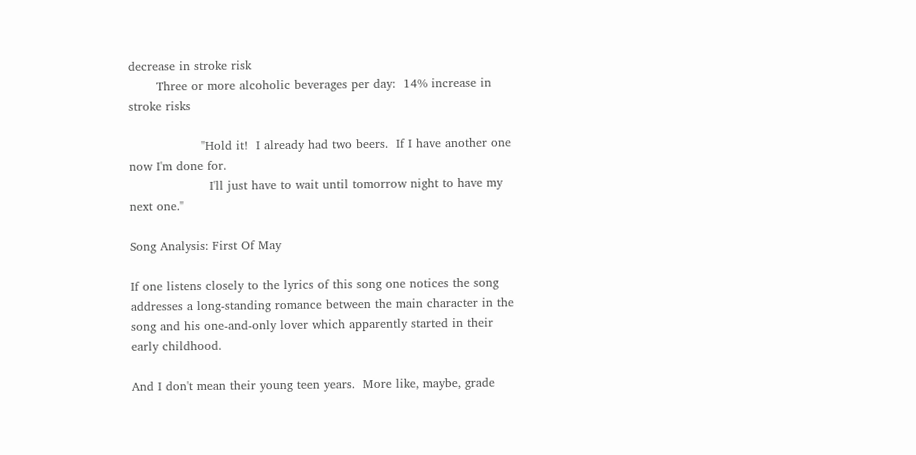decrease in stroke risk
       Three or more alcoholic beverages per day:  14% increase in stroke risks

                  "Hold it!  I already had two beers.  If I have another one now I'm done for.
                    I'll just have to wait until tomorrow night to have my next one."

Song Analysis: First Of May

If one listens closely to the lyrics of this song one notices the song addresses a long-standing romance between the main character in the song and his one-and-only lover which apparently started in their early childhood.

And I don't mean their young teen years.  More like, maybe, grade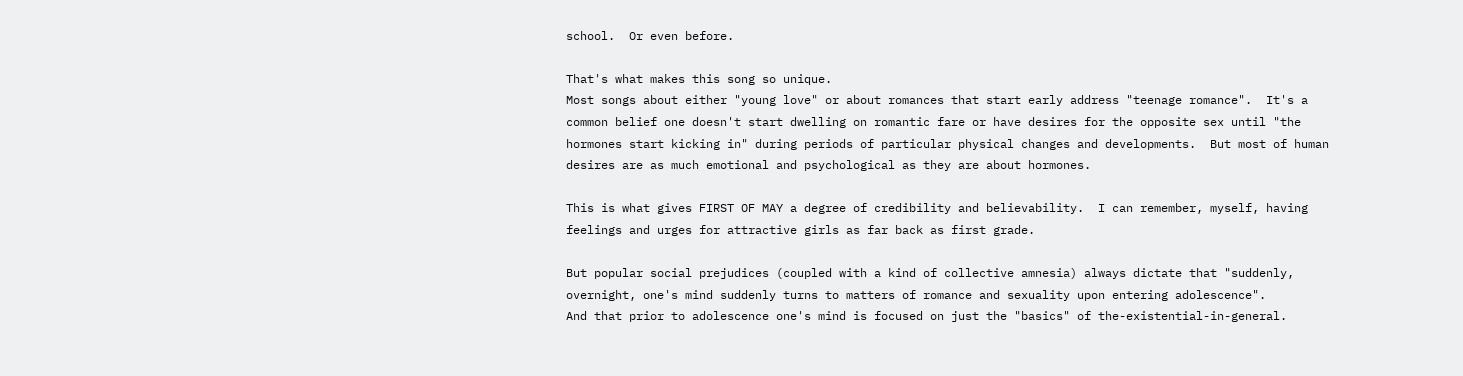school.  Or even before.

That's what makes this song so unique.
Most songs about either "young love" or about romances that start early address "teenage romance".  It's a common belief one doesn't start dwelling on romantic fare or have desires for the opposite sex until "the hormones start kicking in" during periods of particular physical changes and developments.  But most of human desires are as much emotional and psychological as they are about hormones.

This is what gives FIRST OF MAY a degree of credibility and believability.  I can remember, myself, having feelings and urges for attractive girls as far back as first grade.

But popular social prejudices (coupled with a kind of collective amnesia) always dictate that "suddenly, overnight, one's mind suddenly turns to matters of romance and sexuality upon entering adolescence".
And that prior to adolescence one's mind is focused on just the "basics" of the-existential-in-general.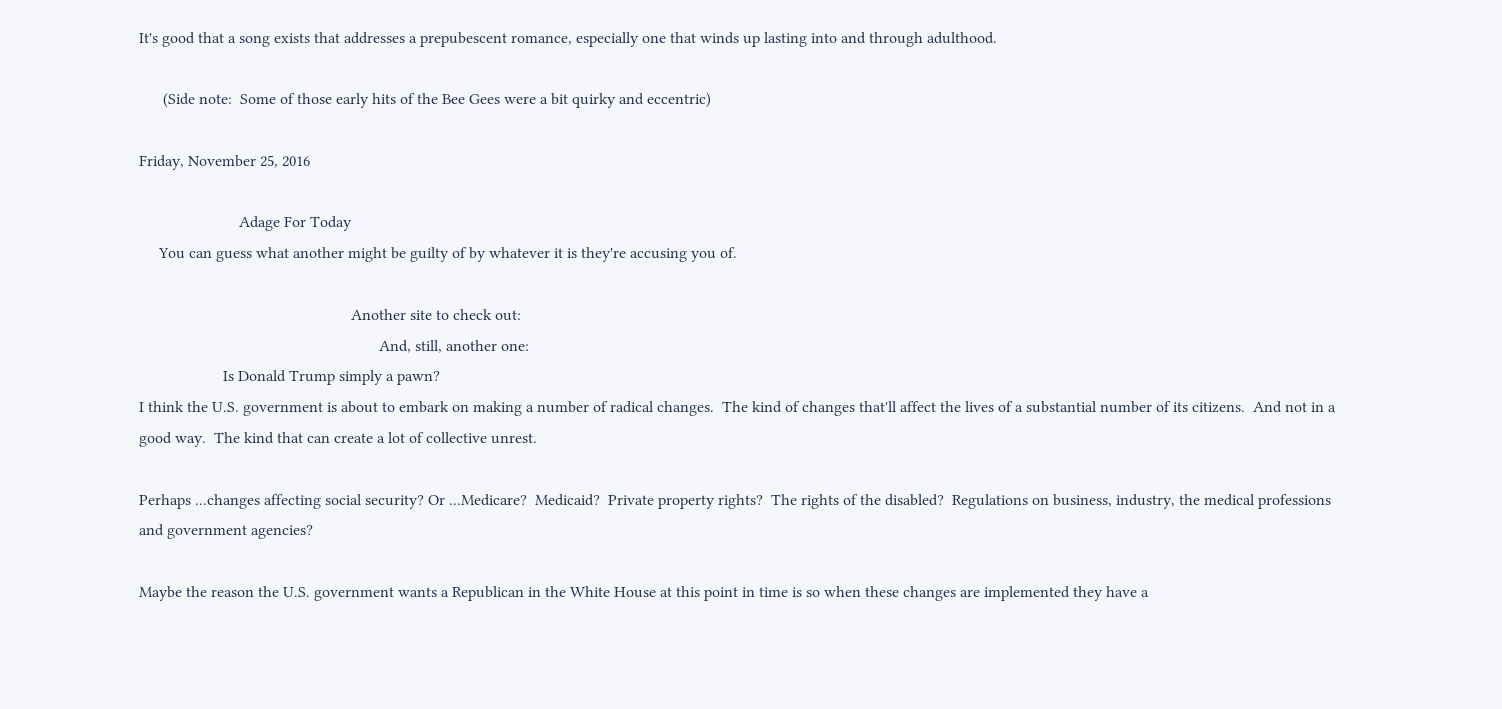It's good that a song exists that addresses a prepubescent romance, especially one that winds up lasting into and through adulthood.

      (Side note:  Some of those early hits of the Bee Gees were a bit quirky and eccentric)

Friday, November 25, 2016

                         Adage For Today
     You can guess what another might be guilty of by whatever it is they're accusing you of.

                                                     Another site to check out:
                                                            And, still, another one:
                     Is Donald Trump simply a pawn?
I think the U.S. government is about to embark on making a number of radical changes.  The kind of changes that'll affect the lives of a substantial number of its citizens.  And not in a good way.  The kind that can create a lot of collective unrest.

Perhaps ...changes affecting social security? Or ...Medicare?  Medicaid?  Private property rights?  The rights of the disabled?  Regulations on business, industry, the medical professions and government agencies?

Maybe the reason the U.S. government wants a Republican in the White House at this point in time is so when these changes are implemented they have a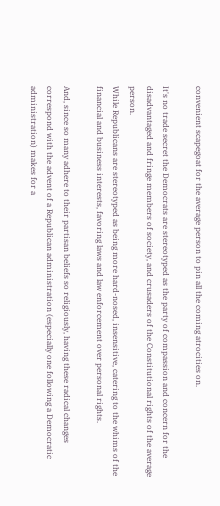convenient scapegoat for the average person to pin all the coming atrocities on.

It's no trade secret the Democrats are stereotyped as the party of compassion and concern for the disadvantaged and fringe members of society, and crusaders of the Constitutional rights of the average person.
While Republicans are stereotyped as being more hard-nosed, insensitive, catering to the whims of the financial and business interests, favoring laws and law enforcement over personal rights.

And, since so many adhere to their partisan beliefs so religiously, having these radical changes correspond with the advent of a Republican administration (especially one following a Democratic administration) makes for a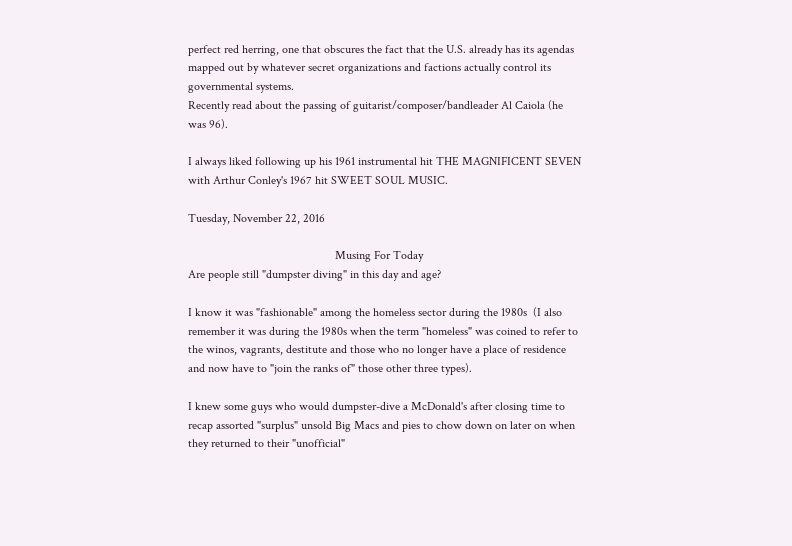perfect red herring, one that obscures the fact that the U.S. already has its agendas mapped out by whatever secret organizations and factions actually control its governmental systems.
Recently read about the passing of guitarist/composer/bandleader Al Caiola (he was 96).

I always liked following up his 1961 instrumental hit THE MAGNIFICENT SEVEN with Arthur Conley's 1967 hit SWEET SOUL MUSIC.

Tuesday, November 22, 2016

                                                 Musing For Today
Are people still "dumpster diving" in this day and age?

I know it was "fashionable" among the homeless sector during the 1980s  (I also remember it was during the 1980s when the term "homeless" was coined to refer to the winos, vagrants, destitute and those who no longer have a place of residence and now have to "join the ranks of" those other three types).

I knew some guys who would dumpster-dive a McDonald's after closing time to recap assorted "surplus" unsold Big Macs and pies to chow down on later on when they returned to their "unofficial"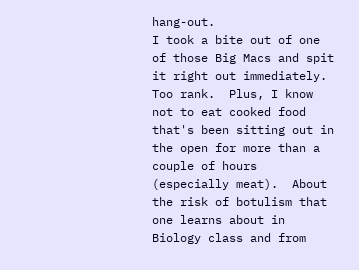hang-out.
I took a bite out of one of those Big Macs and spit it right out immediately.  Too rank.  Plus, I know not to eat cooked food that's been sitting out in the open for more than a couple of hours (especially meat).  About the risk of botulism that one learns about in Biology class and from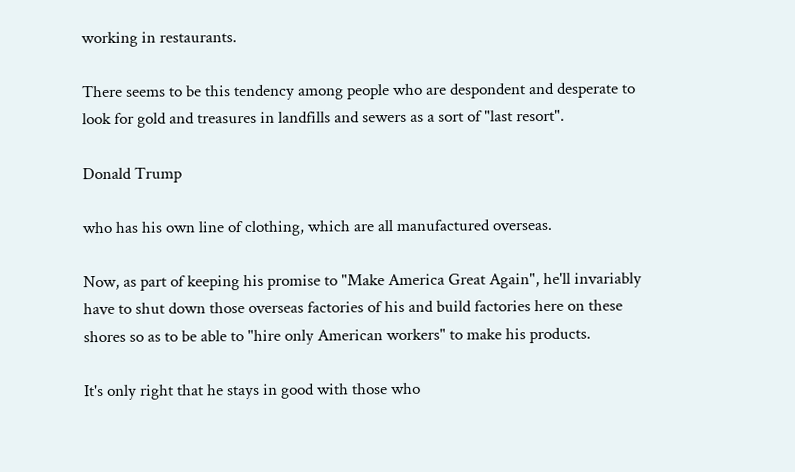working in restaurants.

There seems to be this tendency among people who are despondent and desperate to look for gold and treasures in landfills and sewers as a sort of "last resort".

Donald Trump

who has his own line of clothing, which are all manufactured overseas.

Now, as part of keeping his promise to "Make America Great Again", he'll invariably have to shut down those overseas factories of his and build factories here on these shores so as to be able to "hire only American workers" to make his products.

It's only right that he stays in good with those who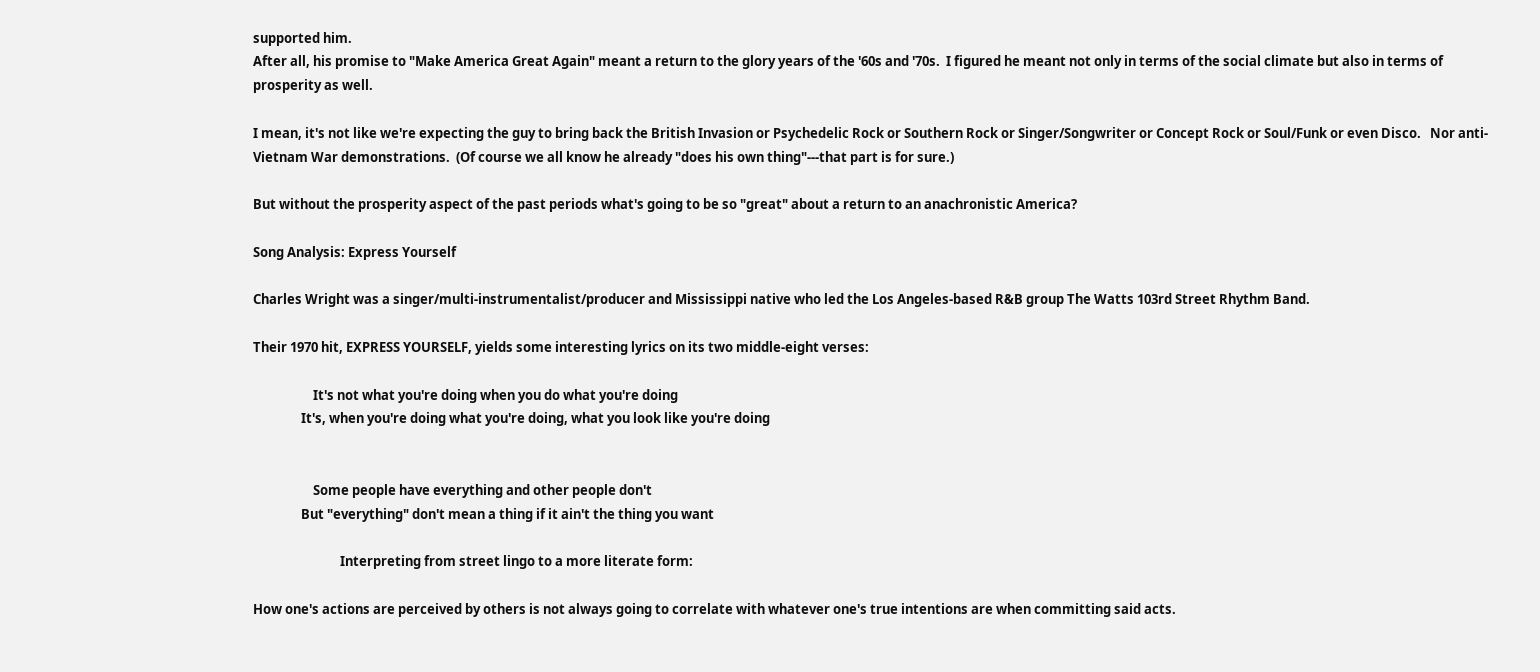supported him.
After all, his promise to "Make America Great Again" meant a return to the glory years of the '60s and '70s.  I figured he meant not only in terms of the social climate but also in terms of prosperity as well.

I mean, it's not like we're expecting the guy to bring back the British Invasion or Psychedelic Rock or Southern Rock or Singer/Songwriter or Concept Rock or Soul/Funk or even Disco.   Nor anti-Vietnam War demonstrations.  (Of course we all know he already "does his own thing"---that part is for sure.)

But without the prosperity aspect of the past periods what's going to be so "great" about a return to an anachronistic America?

Song Analysis: Express Yourself

Charles Wright was a singer/multi-instrumentalist/producer and Mississippi native who led the Los Angeles-based R&B group The Watts 103rd Street Rhythm Band.

Their 1970 hit, EXPRESS YOURSELF, yields some interesting lyrics on its two middle-eight verses:

                    It's not what you're doing when you do what you're doing
                It's, when you're doing what you're doing, what you look like you're doing


                    Some people have everything and other people don't
                But "everything" don't mean a thing if it ain't the thing you want

                             Interpreting from street lingo to a more literate form:

How one's actions are perceived by others is not always going to correlate with whatever one's true intentions are when committing said acts.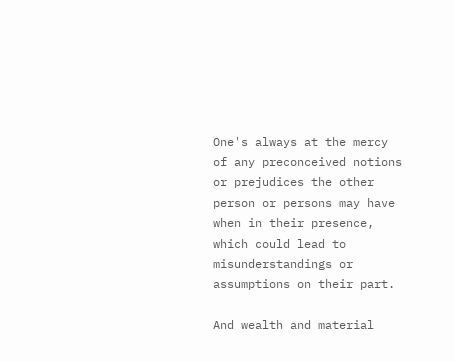One's always at the mercy of any preconceived notions or prejudices the other person or persons may have when in their presence, which could lead to misunderstandings or assumptions on their part.

And wealth and material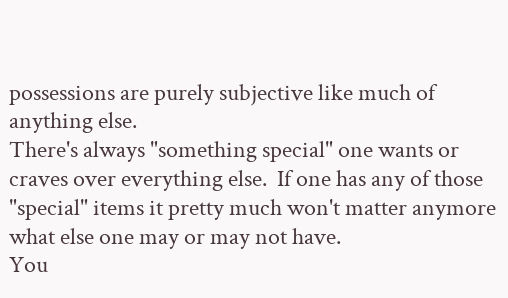possessions are purely subjective like much of anything else.
There's always "something special" one wants or craves over everything else.  If one has any of those "special" items it pretty much won't matter anymore what else one may or may not have.
You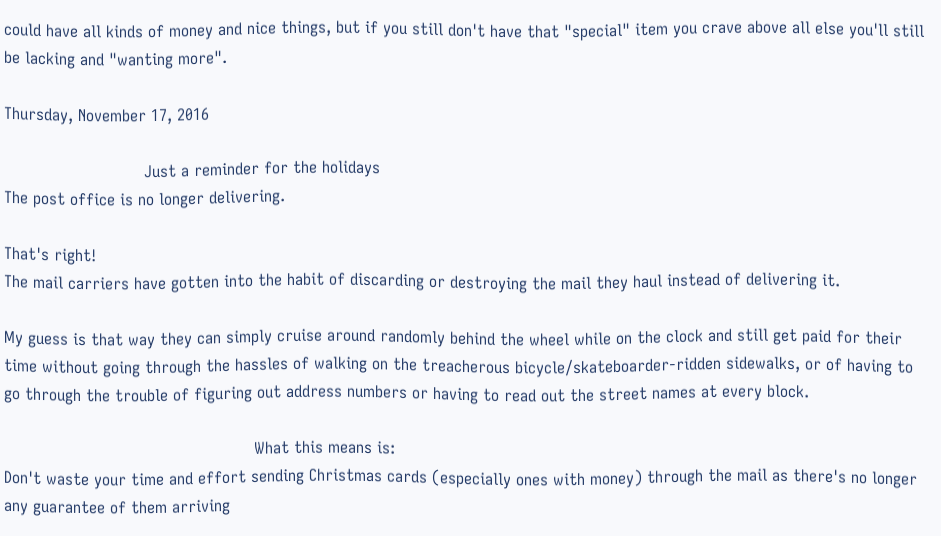could have all kinds of money and nice things, but if you still don't have that "special" item you crave above all else you'll still be lacking and "wanting more".

Thursday, November 17, 2016

                            Just a reminder for the holidays
The post office is no longer delivering.

That's right!
The mail carriers have gotten into the habit of discarding or destroying the mail they haul instead of delivering it.

My guess is that way they can simply cruise around randomly behind the wheel while on the clock and still get paid for their time without going through the hassles of walking on the treacherous bicycle/skateboarder-ridden sidewalks, or of having to go through the trouble of figuring out address numbers or having to read out the street names at every block.

                                                  What this means is:
Don't waste your time and effort sending Christmas cards (especially ones with money) through the mail as there's no longer any guarantee of them arriving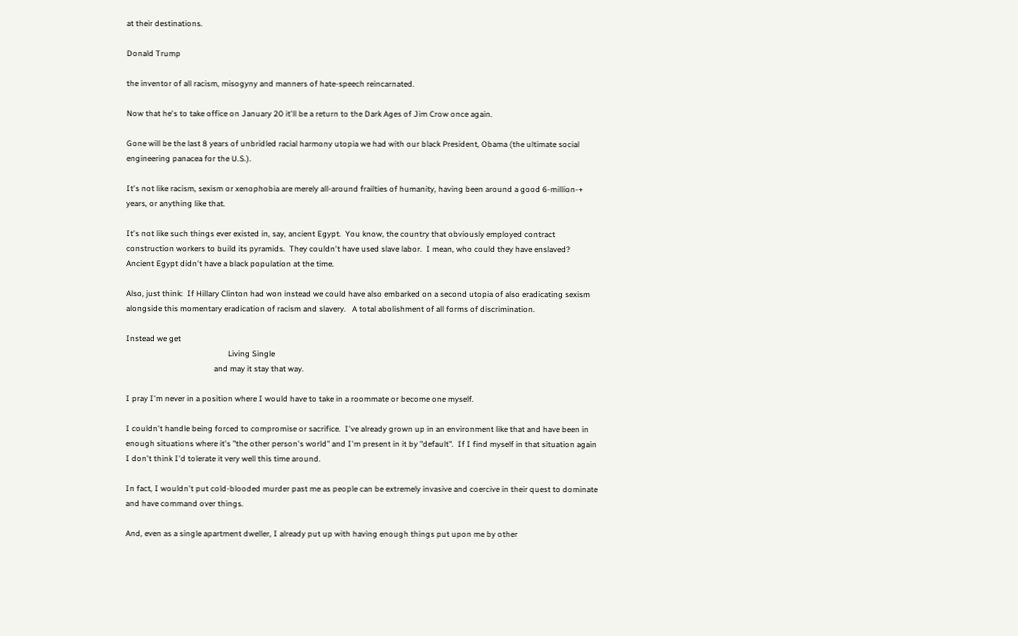at their destinations.

Donald Trump

the inventor of all racism, misogyny and manners of hate-speech reincarnated.

Now that he's to take office on January 20 it'll be a return to the Dark Ages of Jim Crow once again.

Gone will be the last 8 years of unbridled racial harmony utopia we had with our black President, Obama (the ultimate social engineering panacea for the U.S.).

It's not like racism, sexism or xenophobia are merely all-around frailties of humanity, having been around a good 6-million-+ years, or anything like that.

It's not like such things ever existed in, say, ancient Egypt.  You know, the country that obviously employed contract construction workers to build its pyramids.  They couldn't have used slave labor.  I mean, who could they have enslaved?  Ancient Egypt didn't have a black population at the time.

Also, just think:  If Hillary Clinton had won instead we could have also embarked on a second utopia of also eradicating sexism alongside this momentary eradication of racism and slavery.   A total abolishment of all forms of discrimination.

Instead we get
                                                   Living Single
                                            and may it stay that way.

I pray I'm never in a position where I would have to take in a roommate or become one myself.

I couldn't handle being forced to compromise or sacrifice.  I've already grown up in an environment like that and have been in  enough situations where it's "the other person's world" and I'm present in it by "default".  If I find myself in that situation again I don't think I'd tolerate it very well this time around.

In fact, I wouldn't put cold-blooded murder past me as people can be extremely invasive and coercive in their quest to dominate and have command over things.

And, even as a single apartment dweller, I already put up with having enough things put upon me by other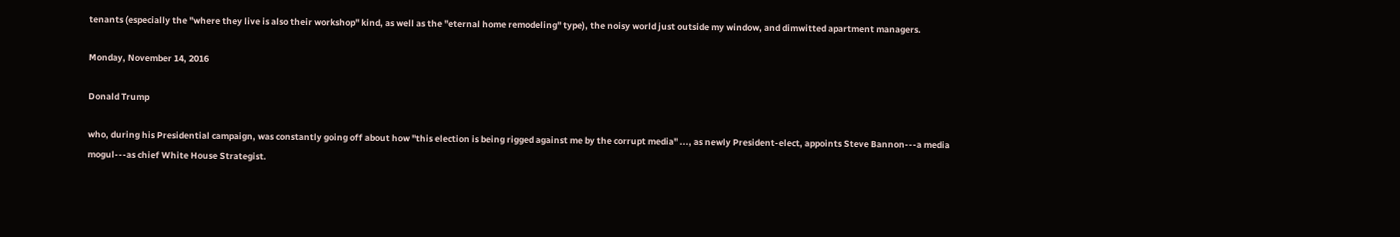tenants (especially the "where they live is also their workshop" kind, as well as the "eternal home remodeling" type), the noisy world just outside my window, and dimwitted apartment managers.

Monday, November 14, 2016

Donald Trump

who, during his Presidential campaign, was constantly going off about how "this election is being rigged against me by the corrupt media" ..., as newly President-elect, appoints Steve Bannon---a media mogul---as chief White House Strategist.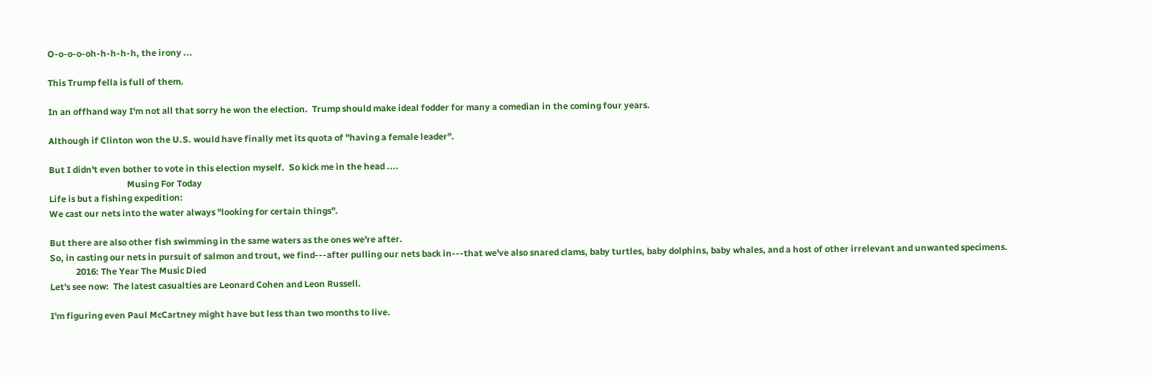O-o-o-o-oh-h-h-h-h, the irony ...

This Trump fella is full of them.

In an offhand way I'm not all that sorry he won the election.  Trump should make ideal fodder for many a comedian in the coming four years.

Although if Clinton won the U.S. would have finally met its quota of "having a female leader".

But I didn't even bother to vote in this election myself.  So kick me in the head ....
                                       Musing For Today
Life is but a fishing expedition:
We cast our nets into the water always "looking for certain things".

But there are also other fish swimming in the same waters as the ones we're after.
So, in casting our nets in pursuit of salmon and trout, we find---after pulling our nets back in---that we've also snared clams, baby turtles, baby dolphins, baby whales, and a host of other irrelevant and unwanted specimens.
             2016: The Year The Music Died
Let's see now:  The latest casualties are Leonard Cohen and Leon Russell.

I'm figuring even Paul McCartney might have but less than two months to live.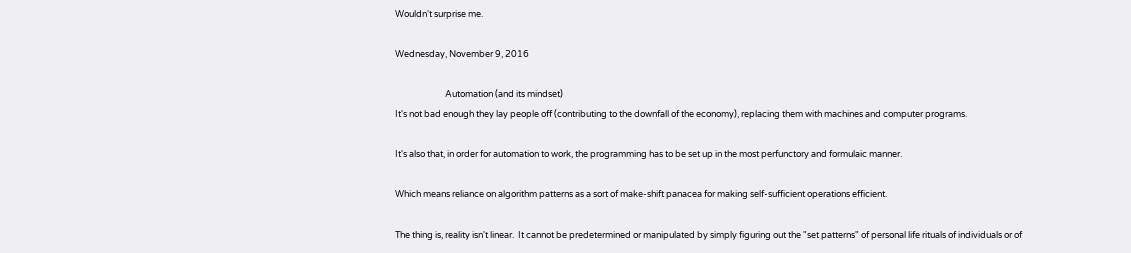Wouldn't surprise me.

Wednesday, November 9, 2016

                         Automation (and its mindset)
It's not bad enough they lay people off (contributing to the downfall of the economy), replacing them with machines and computer programs.

It's also that, in order for automation to work, the programming has to be set up in the most perfunctory and formulaic manner.

Which means reliance on algorithm patterns as a sort of make-shift panacea for making self-sufficient operations efficient.

The thing is, reality isn't linear.  It cannot be predetermined or manipulated by simply figuring out the "set patterns" of personal life rituals of individuals or of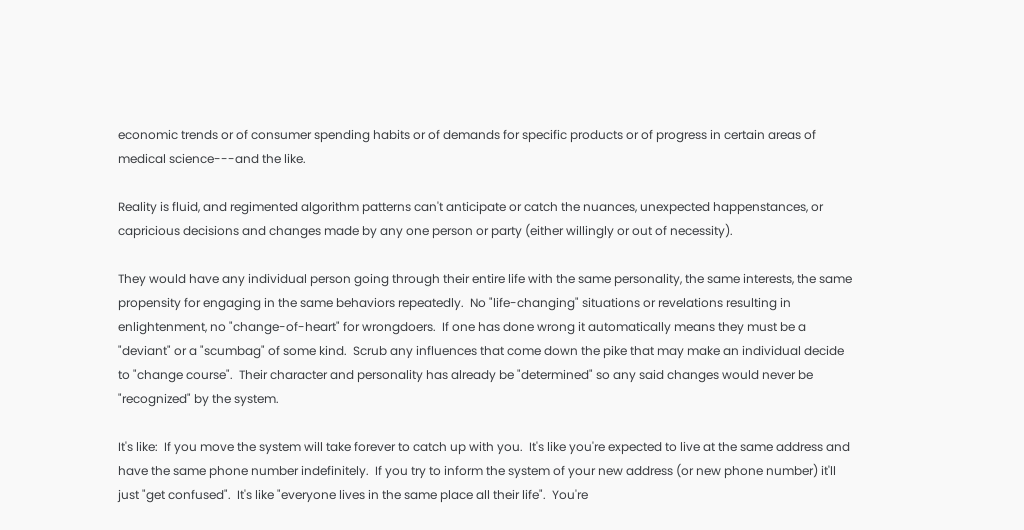economic trends or of consumer spending habits or of demands for specific products or of progress in certain areas of medical science---and the like.

Reality is fluid, and regimented algorithm patterns can't anticipate or catch the nuances, unexpected happenstances, or capricious decisions and changes made by any one person or party (either willingly or out of necessity).

They would have any individual person going through their entire life with the same personality, the same interests, the same propensity for engaging in the same behaviors repeatedly.  No "life-changing" situations or revelations resulting in enlightenment, no "change-of-heart" for wrongdoers.  If one has done wrong it automatically means they must be a "deviant" or a "scumbag" of some kind.  Scrub any influences that come down the pike that may make an individual decide to "change course".  Their character and personality has already be "determined" so any said changes would never be "recognized" by the system.

It's like:  If you move the system will take forever to catch up with you.  It's like you're expected to live at the same address and have the same phone number indefinitely.  If you try to inform the system of your new address (or new phone number) it'll just "get confused".  It's like "everyone lives in the same place all their life".  You're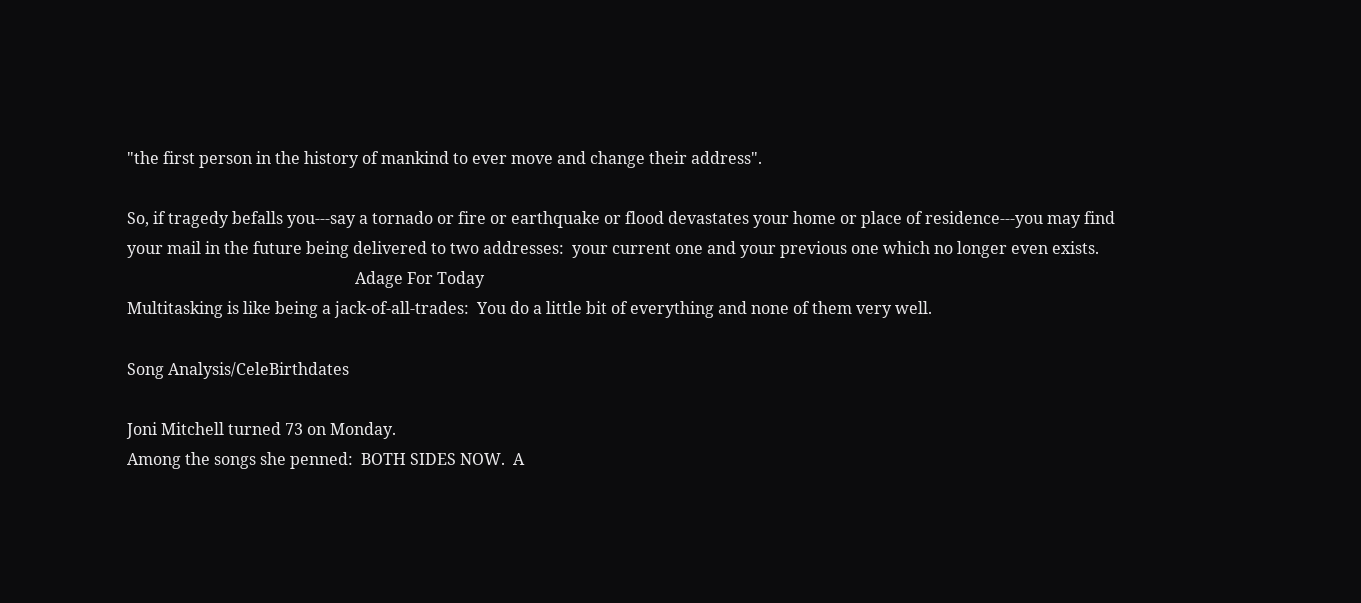"the first person in the history of mankind to ever move and change their address".

So, if tragedy befalls you---say a tornado or fire or earthquake or flood devastates your home or place of residence---you may find your mail in the future being delivered to two addresses:  your current one and your previous one which no longer even exists.
                                                         Adage For Today
Multitasking is like being a jack-of-all-trades:  You do a little bit of everything and none of them very well.

Song Analysis/CeleBirthdates

Joni Mitchell turned 73 on Monday.
Among the songs she penned:  BOTH SIDES NOW.  A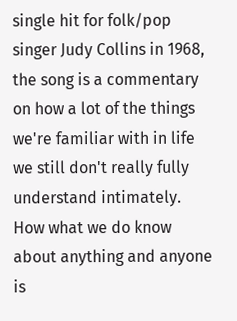single hit for folk/pop singer Judy Collins in 1968, the song is a commentary on how a lot of the things we're familiar with in life we still don't really fully understand intimately.  How what we do know about anything and anyone is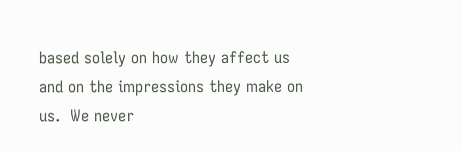based solely on how they affect us and on the impressions they make on us.  We never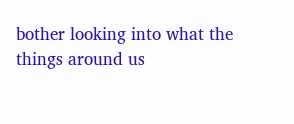bother looking into what the things around us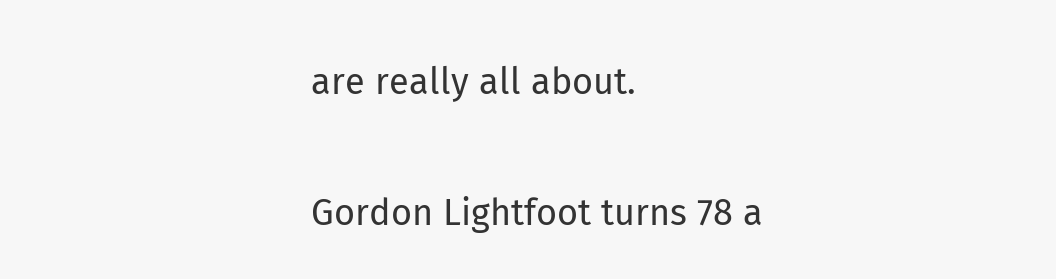are really all about.

Gordon Lightfoot turns 78 a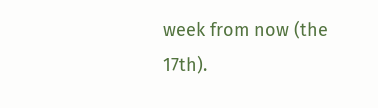week from now (the 17th).